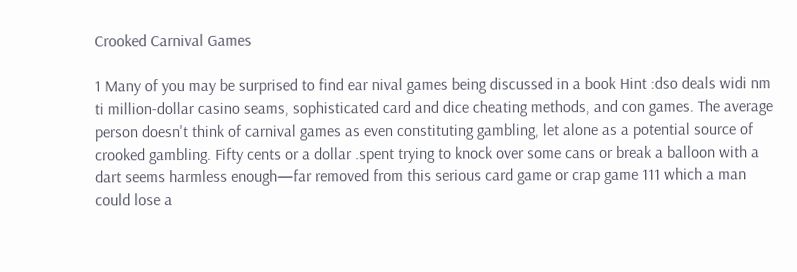Crooked Carnival Games

1 Many of you may be surprised to find ear nival games being discussed in a book Hint :dso deals widi nm ti million-dollar casino seams, sophisticated card and dice cheating methods, and con games. The average person doesn't think of carnival games as even constituting gambling, let alone as a potential source of crooked gambling. Fifty cents or a dollar .spent trying to knock over some cans or break a balloon with a dart seems harmless enough—far removed from this serious card game or crap game 111 which a man could lose a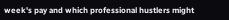week's pay and which professional hustlers might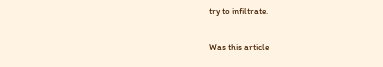try to infiltrate.

Was this article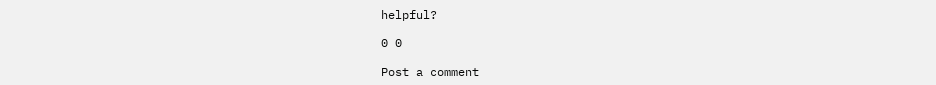helpful?

0 0

Post a comment